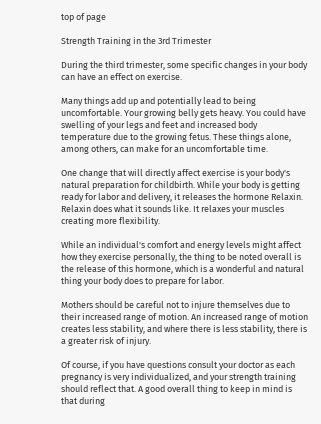top of page

Strength Training in the 3rd Trimester

During the third trimester, some specific changes in your body can have an effect on exercise.

Many things add up and potentially lead to being uncomfortable. Your growing belly gets heavy. You could have swelling of your legs and feet and increased body temperature due to the growing fetus. These things alone, among others, can make for an uncomfortable time.

One change that will directly affect exercise is your body's natural preparation for childbirth. While your body is getting ready for labor and delivery, it releases the hormone Relaxin. Relaxin does what it sounds like. It relaxes your muscles creating more flexibility.

While an individual's comfort and energy levels might affect how they exercise personally, the thing to be noted overall is the release of this hormone, which is a wonderful and natural thing your body does to prepare for labor.

Mothers should be careful not to injure themselves due to their increased range of motion. An increased range of motion creates less stability, and where there is less stability, there is a greater risk of injury.

Of course, if you have questions consult your doctor as each pregnancy is very individualized, and your strength training should reflect that. A good overall thing to keep in mind is that during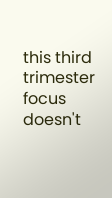this third trimester focus doesn't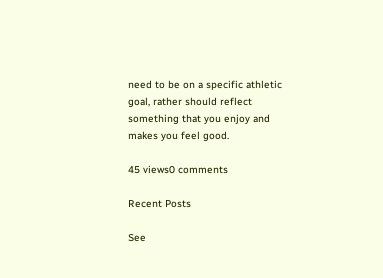need to be on a specific athletic goal, rather should reflect something that you enjoy and makes you feel good.

45 views0 comments

Recent Posts

See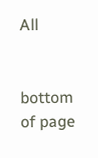All


bottom of page